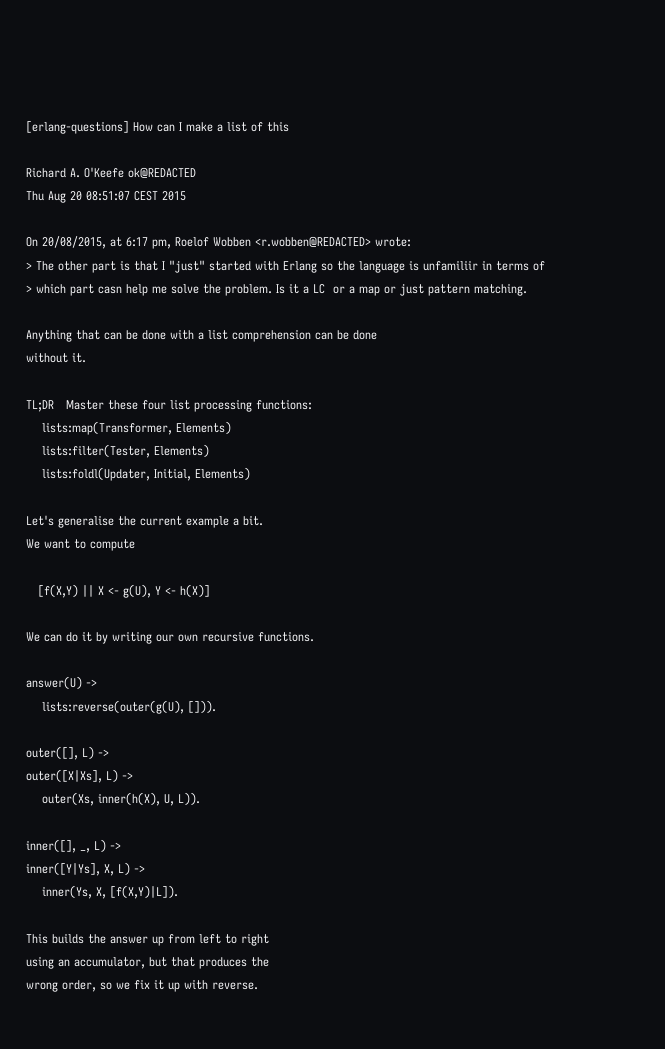[erlang-questions] How can I make a list of this

Richard A. O'Keefe ok@REDACTED
Thu Aug 20 08:51:07 CEST 2015

On 20/08/2015, at 6:17 pm, Roelof Wobben <r.wobben@REDACTED> wrote:
> The other part is that I "just" started with Erlang so the language is unfamiliir in terms of
> which part casn help me solve the problem. Is it a LC  or a map or just pattern matching.

Anything that can be done with a list comprehension can be done
without it.

TL;DR   Master these four list processing functions:
    lists:map(Transformer, Elements)
    lists:filter(Tester, Elements)
    lists:foldl(Updater, Initial, Elements)

Let's generalise the current example a bit.
We want to compute

   [f(X,Y) || X <- g(U), Y <- h(X)]

We can do it by writing our own recursive functions.

answer(U) ->
    lists:reverse(outer(g(U), [])).

outer([], L) ->
outer([X|Xs], L) ->
    outer(Xs, inner(h(X), U, L)).

inner([], _, L) ->
inner([Y|Ys], X, L) ->
    inner(Ys, X, [f(X,Y)|L]).

This builds the answer up from left to right
using an accumulator, but that produces the
wrong order, so we fix it up with reverse.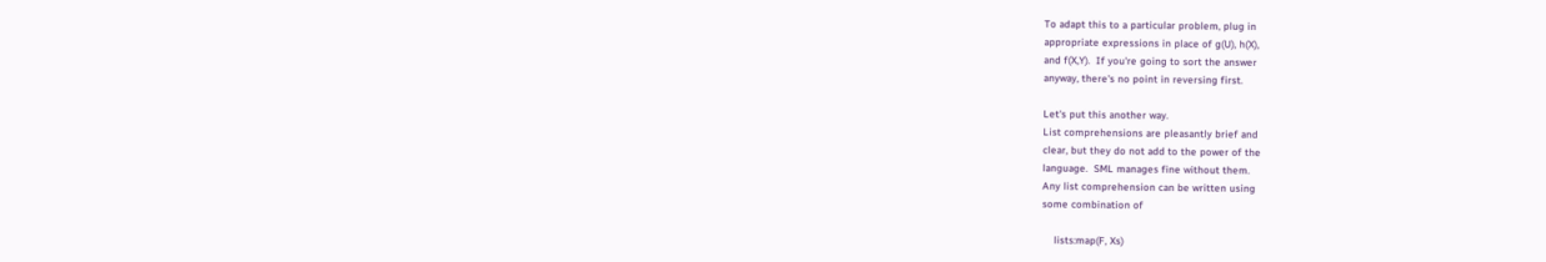To adapt this to a particular problem, plug in
appropriate expressions in place of g(U), h(X),
and f(X,Y).  If you're going to sort the answer
anyway, there's no point in reversing first.

Let's put this another way.
List comprehensions are pleasantly brief and
clear, but they do not add to the power of the
language.  SML manages fine without them.
Any list comprehension can be written using
some combination of

    lists:map(F, Xs)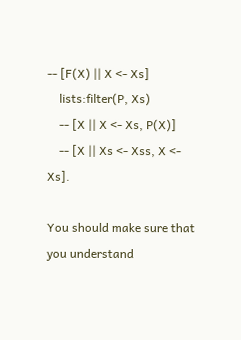-- [F(X) || X <- Xs]
    lists:filter(P, Xs)
    -- [X || X <- Xs, P(X)]
    -- [X || Xs <- Xss, X <- Xs].

You should make sure that you understand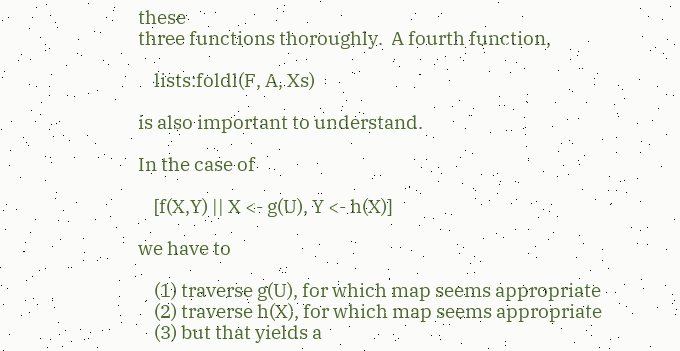these
three functions thoroughly.  A fourth function,

    lists:foldl(F, A, Xs)

is also important to understand.

In the case of

    [f(X,Y) || X <- g(U), Y <- h(X)]

we have to

    (1) traverse g(U), for which map seems appropriate
    (2) traverse h(X), for which map seems appropriate
    (3) but that yields a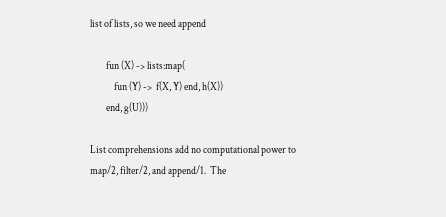list of lists, so we need append

        fun (X) -> lists:map(
            fun (Y) ->  f(X, Y) end, h(X))
        end, g(U)))

List comprehensions add no computational power to
map/2, filter/2, and append/1.  The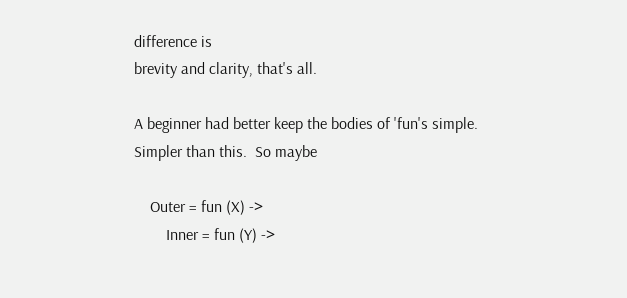difference is
brevity and clarity, that's all.

A beginner had better keep the bodies of 'fun's simple.
Simpler than this.  So maybe

    Outer = fun (X) ->
        Inner = fun (Y) ->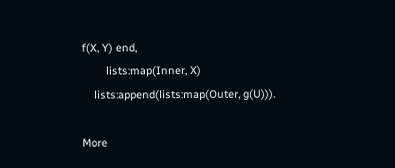f(X, Y) end,
        lists:map(Inner, X)
    lists:append(lists:map(Outer, g(U))).

More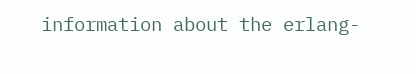information about the erlang-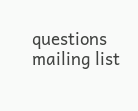questions mailing list